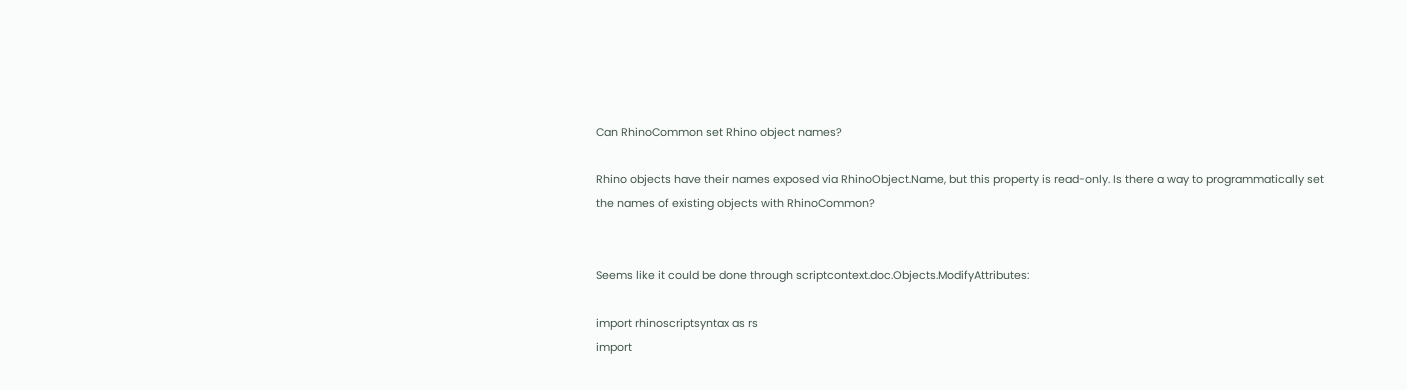Can RhinoCommon set Rhino object names?

Rhino objects have their names exposed via RhinoObject.Name, but this property is read-only. Is there a way to programmatically set the names of existing objects with RhinoCommon?


Seems like it could be done through scriptcontext.doc.Objects.ModifyAttributes:

import rhinoscriptsyntax as rs
import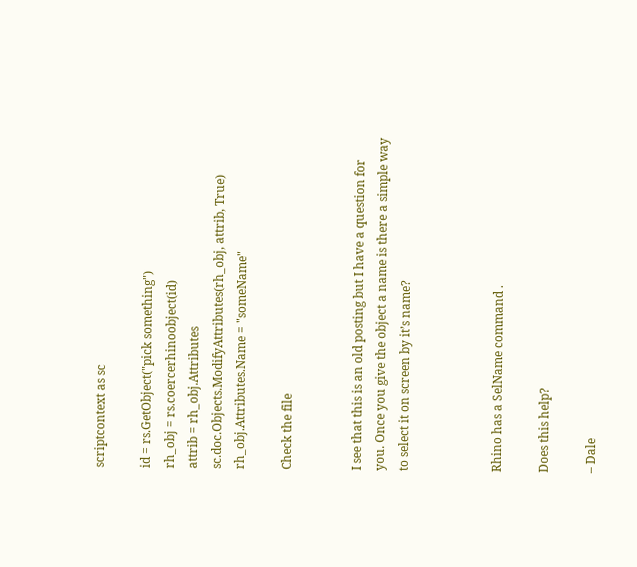scriptcontext as sc

id = rs.GetObject("pick something")
rh_obj = rs.coercerhinoobject(id)
attrib = rh_obj.Attributes
sc.doc.Objects.ModifyAttributes(rh_obj, attrib, True)
rh_obj.Attributes.Name = "someName"

Check the file


I see that this is an old posting but I have a question for you. Once you give the object a name is there a simple way to select it on screen by it’s name?



Rhino has a SelName command .

Does this help?

– Dale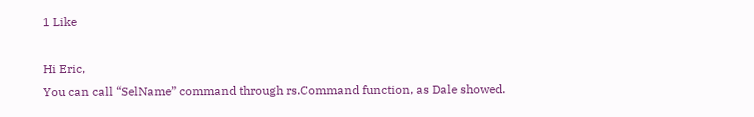1 Like

Hi Eric,
You can call “SelName” command through rs.Command function, as Dale showed.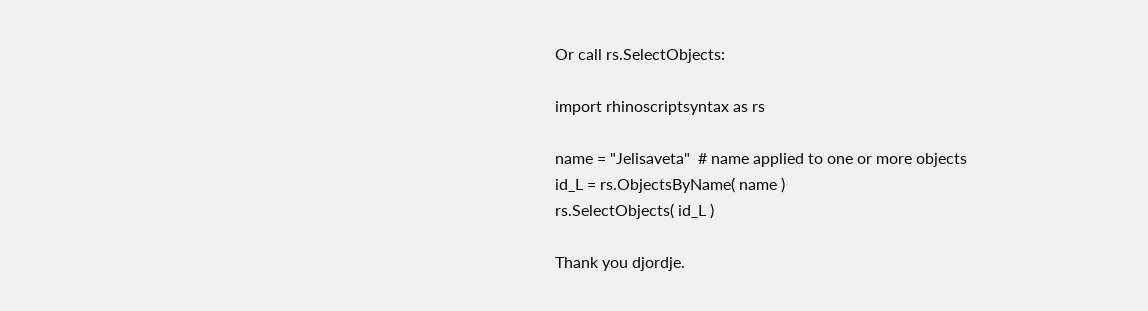Or call rs.SelectObjects:

import rhinoscriptsyntax as rs

name = "Jelisaveta"  # name applied to one or more objects
id_L = rs.ObjectsByName( name )
rs.SelectObjects( id_L )

Thank you djordje.